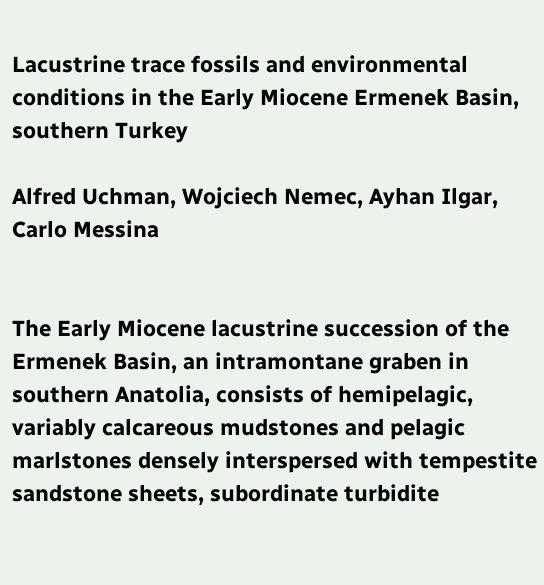Lacustrine trace fossils and environmental conditions in the Early Miocene Ermenek Basin, southern Turkey

Alfred Uchman, Wojciech Nemec, Ayhan Ilgar, Carlo Messina


The Early Miocene lacustrine succession of the Ermenek Basin, an intramontane graben in southern Anatolia, consists of hemipelagic, variably calcareous mudstones and pelagic marlstones densely interspersed with tempestite sandstone sheets, subordinate turbidite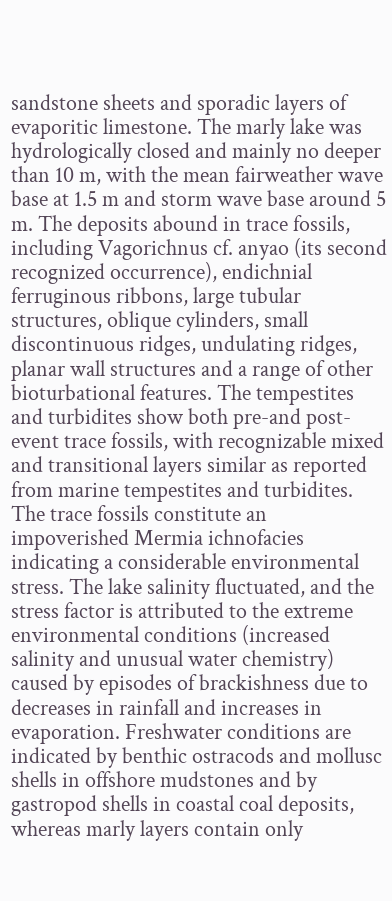sandstone sheets and sporadic layers of evaporitic limestone. The marly lake was hydrologically closed and mainly no deeper than 10 m, with the mean fairweather wave base at 1.5 m and storm wave base around 5 m. The deposits abound in trace fossils, including Vagorichnus cf. anyao (its second recognized occurrence), endichnial ferruginous ribbons, large tubular structures, oblique cylinders, small discontinuous ridges, undulating ridges, planar wall structures and a range of other bioturbational features. The tempestites and turbidites show both pre-and post-event trace fossils, with recognizable mixed and transitional layers similar as reported from marine tempestites and turbidites. The trace fossils constitute an impoverished Mermia ichnofacies indicating a considerable environmental stress. The lake salinity fluctuated, and the stress factor is attributed to the extreme environmental conditions (increased salinity and unusual water chemistry) caused by episodes of brackishness due to decreases in rainfall and increases in evaporation. Freshwater conditions are indicated by benthic ostracods and mollusc shells in offshore mudstones and by gastropod shells in coastal coal deposits, whereas marly layers contain only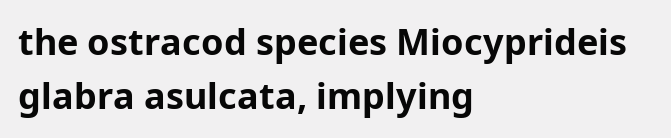the ostracod species Miocyprideis glabra asulcata, implying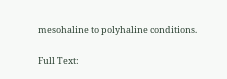mesohaline to polyhaline conditions.

Full Text: